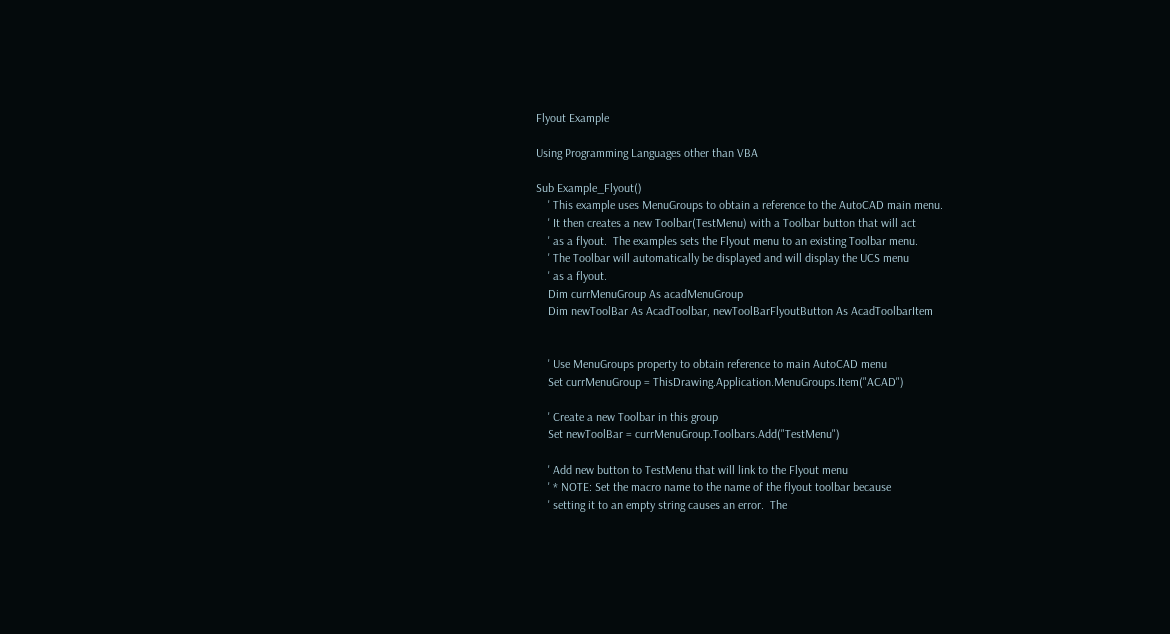Flyout Example

Using Programming Languages other than VBA

Sub Example_Flyout()
    ' This example uses MenuGroups to obtain a reference to the AutoCAD main menu.
    ' It then creates a new Toolbar(TestMenu) with a Toolbar button that will act
    ' as a flyout.  The examples sets the Flyout menu to an existing Toolbar menu.
    ' The Toolbar will automatically be displayed and will display the UCS menu
    ' as a flyout.
    Dim currMenuGroup As acadMenuGroup
    Dim newToolBar As AcadToolbar, newToolBarFlyoutButton As AcadToolbarItem


    ' Use MenuGroups property to obtain reference to main AutoCAD menu
    Set currMenuGroup = ThisDrawing.Application.MenuGroups.Item("ACAD")

    ' Create a new Toolbar in this group
    Set newToolBar = currMenuGroup.Toolbars.Add("TestMenu")

    ' Add new button to TestMenu that will link to the Flyout menu
    ' * NOTE: Set the macro name to the name of the flyout toolbar because
    ' setting it to an empty string causes an error.  The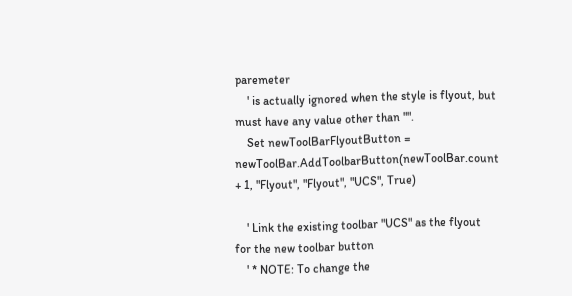paremeter
    ' is actually ignored when the style is flyout, but must have any value other than "".
    Set newToolBarFlyoutButton = newToolBar.AddToolbarButton(newToolBar.count + 1, "Flyout", "Flyout", "UCS", True)

    ' Link the existing toolbar "UCS" as the flyout for the new toolbar button
    ' * NOTE: To change the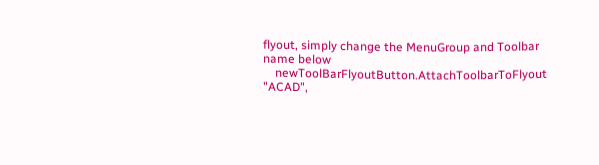flyout, simply change the MenuGroup and Toolbar name below
    newToolBarFlyoutButton.AttachToolbarToFlyout "ACAD",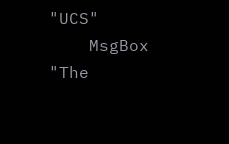"UCS"
    MsgBox "The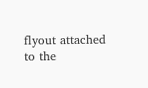flyout attached to the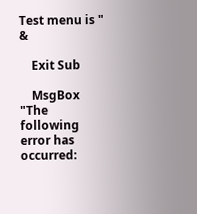Test menu is " &

    Exit Sub

    MsgBox "The following error has occurred: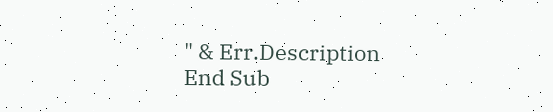" & Err.Description
End Sub